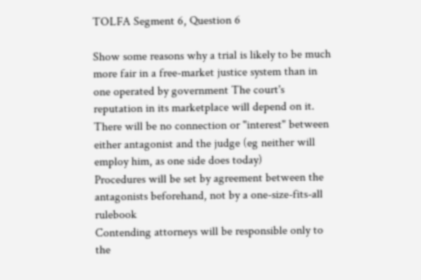TOLFA Segment 6, Question 6

Show some reasons why a trial is likely to be much more fair in a free-market justice system than in one operated by government The court's reputation in its marketplace will depend on it.
There will be no connection or "interest" between either antagonist and the judge (eg neither will employ him, as one side does today)
Procedures will be set by agreement between the antagonists beforehand, not by a one-size-fits-all rulebook
Contending attorneys will be responsible only to the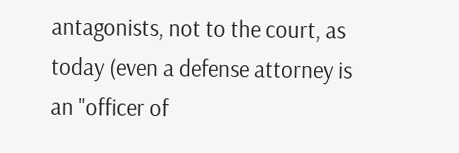antagonists, not to the court, as today (even a defense attorney is an "officer of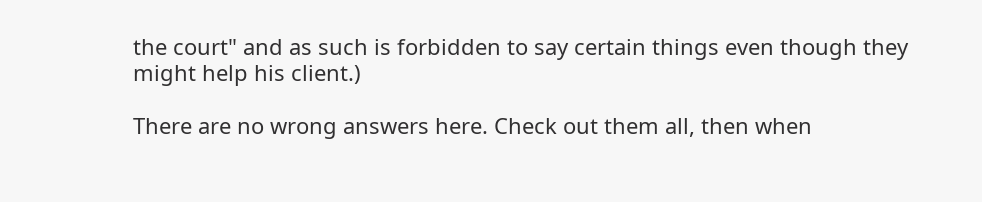the court" and as such is forbidden to say certain things even though they might help his client.)

There are no wrong answers here. Check out them all, then when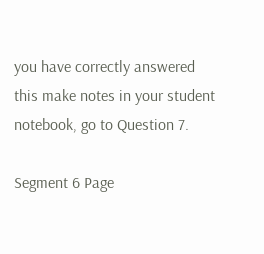you have correctly answered this make notes in your student notebook, go to Question 7.

Segment 6 Page